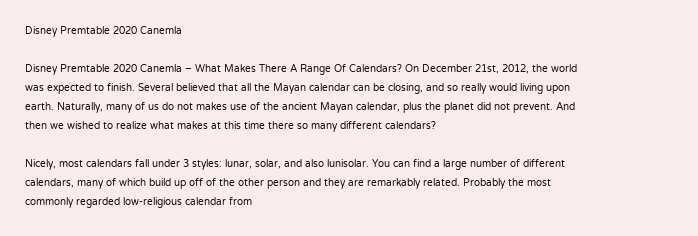Disney Premtable 2020 Canemla

Disney Premtable 2020 Canemla – What Makes There A Range Of Calendars? On December 21st, 2012, the world was expected to finish. Several believed that all the Mayan calendar can be closing, and so really would living upon earth. Naturally, many of us do not makes use of the ancient Mayan calendar, plus the planet did not prevent. And then we wished to realize what makes at this time there so many different calendars?

Nicely, most calendars fall under 3 styles: lunar, solar, and also lunisolar. You can find a large number of different calendars, many of which build up off of the other person and they are remarkably related. Probably the most commonly regarded low-religious calendar from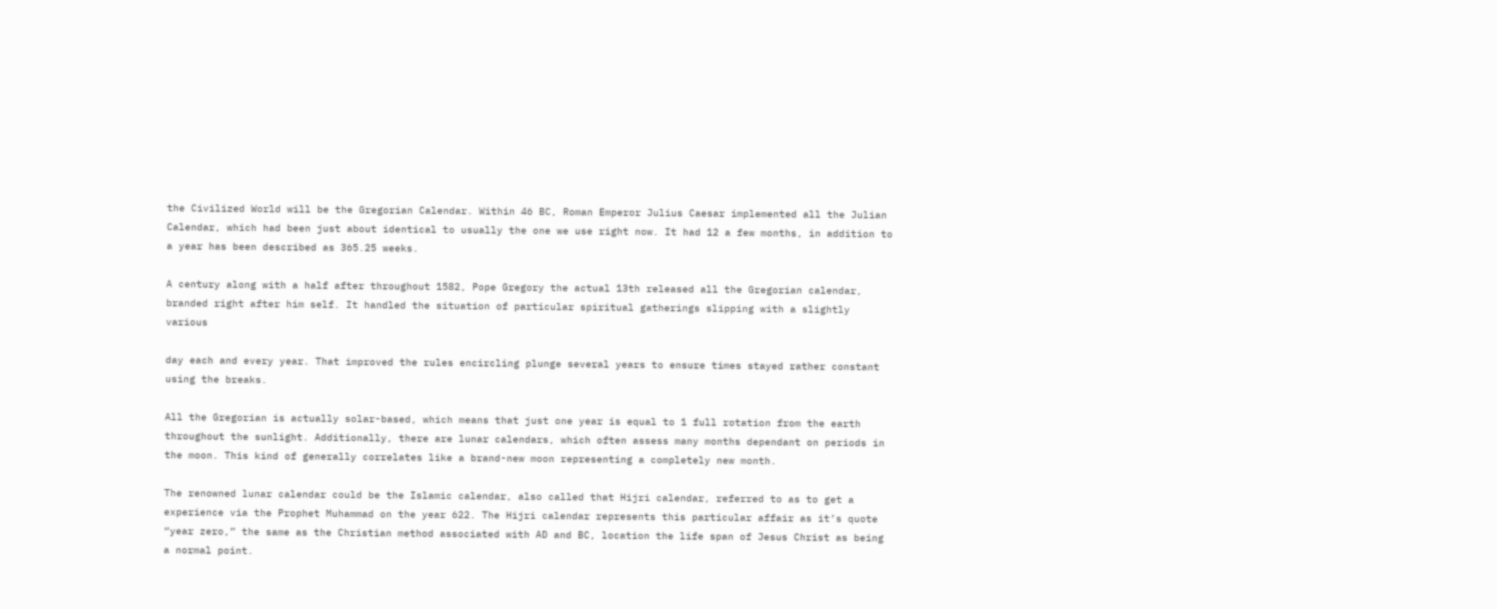the Civilized World will be the Gregorian Calendar. Within 46 BC, Roman Emperor Julius Caesar implemented all the Julian Calendar, which had been just about identical to usually the one we use right now. It had 12 a few months, in addition to a year has been described as 365.25 weeks.

A century along with a half after throughout 1582, Pope Gregory the actual 13th released all the Gregorian calendar, branded right after him self. It handled the situation of particular spiritual gatherings slipping with a slightly various

day each and every year. That improved the rules encircling plunge several years to ensure times stayed rather constant using the breaks.

All the Gregorian is actually solar-based, which means that just one year is equal to 1 full rotation from the earth throughout the sunlight. Additionally, there are lunar calendars, which often assess many months dependant on periods in the moon. This kind of generally correlates like a brand-new moon representing a completely new month.

The renowned lunar calendar could be the Islamic calendar, also called that Hijri calendar, referred to as to get a experience via the Prophet Muhammad on the year 622. The Hijri calendar represents this particular affair as it’s quote “year zero,” the same as the Christian method associated with AD and BC, location the life span of Jesus Christ as being a normal point.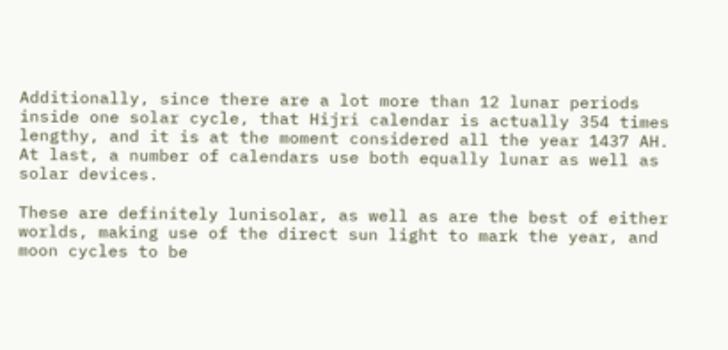Additionally, since there are a lot more than 12 lunar periods inside one solar cycle, that Hijri calendar is actually 354 times lengthy, and it is at the moment considered all the year 1437 AH. At last, a number of calendars use both equally lunar as well as solar devices.

These are definitely lunisolar, as well as are the best of either worlds, making use of the direct sun light to mark the year, and moon cycles to be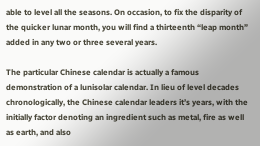able to level all the seasons. On occasion, to fix the disparity of the quicker lunar month, you will find a thirteenth “leap month” added in any two or three several years.

The particular Chinese calendar is actually a famous demonstration of a lunisolar calendar. In lieu of level decades chronologically, the Chinese calendar leaders it’s years, with the initially factor denoting an ingredient such as metal, fire as well as earth, and also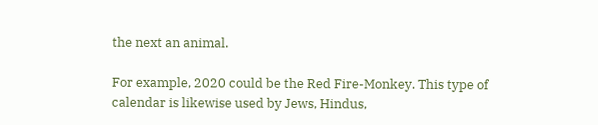the next an animal.

For example, 2020 could be the Red Fire-Monkey. This type of calendar is likewise used by Jews, Hindus,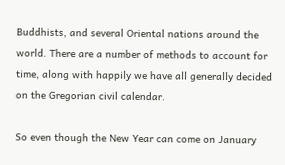Buddhists, and several Oriental nations around the world. There are a number of methods to account for time, along with happily we have all generally decided on the Gregorian civil calendar.

So even though the New Year can come on January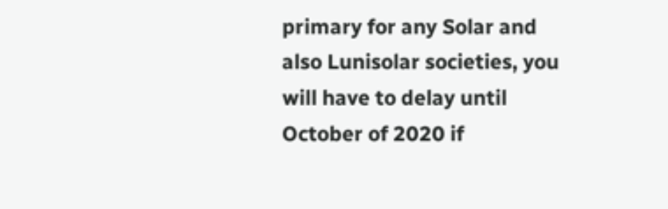primary for any Solar and also Lunisolar societies, you will have to delay until October of 2020 if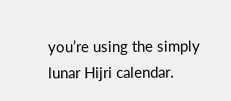you’re using the simply lunar Hijri calendar.